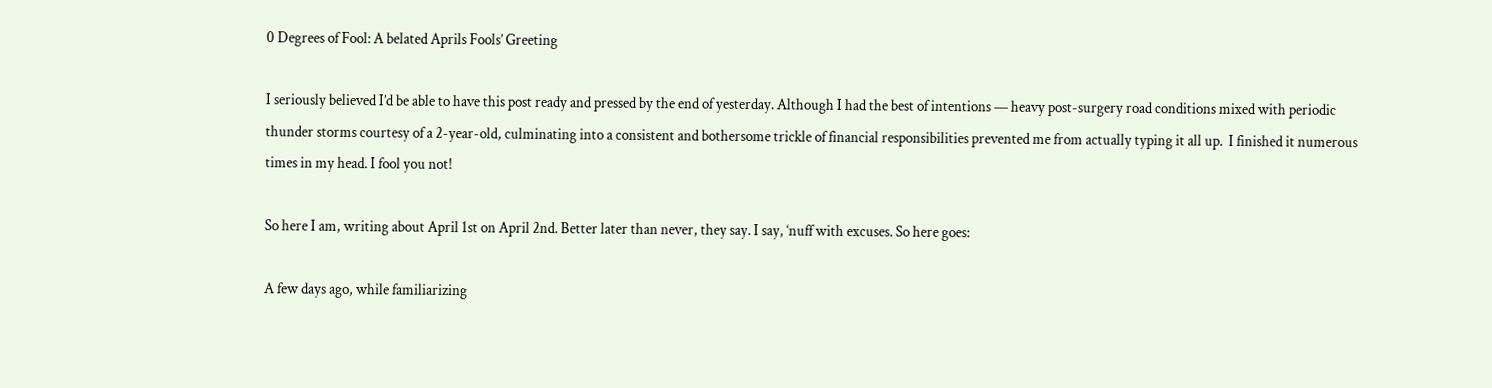0 Degrees of Fool: A belated Aprils Fools’ Greeting

I seriously believed I’d be able to have this post ready and pressed by the end of yesterday. Although I had the best of intentions — heavy post-surgery road conditions mixed with periodic thunder storms courtesy of a 2-year-old, culminating into a consistent and bothersome trickle of financial responsibilities prevented me from actually typing it all up.  I finished it numerous times in my head. I fool you not!

So here I am, writing about April 1st on April 2nd. Better later than never, they say. I say, ‘nuff with excuses. So here goes:

A few days ago, while familiarizing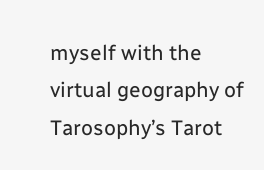myself with the virtual geography of Tarosophy’s Tarot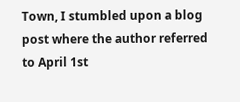Town, I stumbled upon a blog post where the author referred to April 1st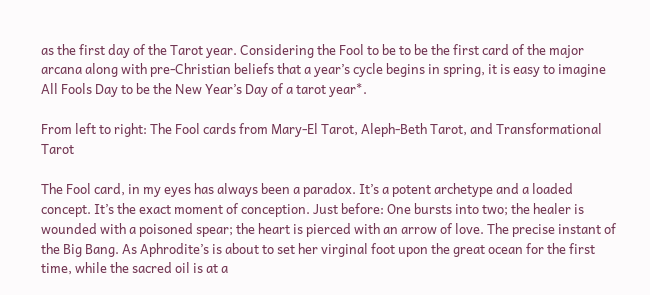as the first day of the Tarot year. Considering the Fool to be to be the first card of the major arcana along with pre-Christian beliefs that a year’s cycle begins in spring, it is easy to imagine All Fools Day to be the New Year’s Day of a tarot year*.

From left to right: The Fool cards from Mary-El Tarot, Aleph-Beth Tarot, and Transformational Tarot

The Fool card, in my eyes has always been a paradox. It’s a potent archetype and a loaded concept. It’s the exact moment of conception. Just before: One bursts into two; the healer is wounded with a poisoned spear; the heart is pierced with an arrow of love. The precise instant of the Big Bang. As Aphrodite’s is about to set her virginal foot upon the great ocean for the first time, while the sacred oil is at a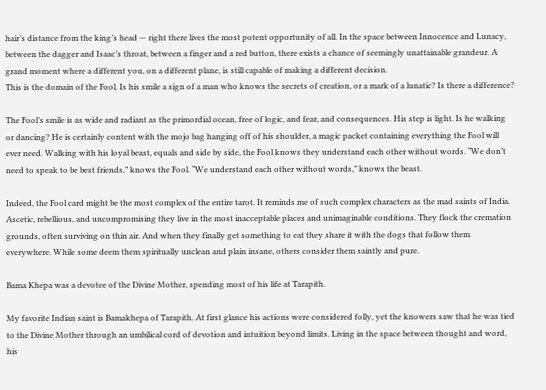hair’s distance from the king’s head — right there lives the most potent opportunity of all. In the space between Innocence and Lunacy, between the dagger and Isaac’s throat, between a finger and a red button, there exists a chance of seemingly unattainable grandeur. A grand moment where a different you, on a different plane, is still capable of making a different decision.
This is the domain of the Fool. Is his smile a sign of a man who knows the secrets of creation, or a mark of a lunatic? Is there a difference?

The Fool’s smile is as wide and radiant as the primordial ocean, free of logic, and fear, and consequences. His step is light. Is he walking or dancing? He is certainly content with the mojo bag hanging off of his shoulder, a magic packet containing everything the Fool will ever need. Walking with his loyal beast, equals and side by side, the Fool knows they understand each other without words. “We don’t need to speak to be best friends,” knows the Fool. “We understand each other without words,” knows the beast.

Indeed, the Fool card might be the most complex of the entire tarot. It reminds me of such complex characters as the mad saints of India. Ascetic, rebellious, and uncompromising they live in the most inacceptable places and unimaginable conditions. They flock the cremation grounds, often surviving on thin air. And when they finally get something to eat they share it with the dogs that follow them everywhere. While some deem them spiritually unclean and plain insane, others consider them saintly and pure.

Bama Khepa was a devotee of the Divine Mother, spending most of his life at Tarapith.

My favorite Indian saint is Bamakhepa of Tarapith. At first glance his actions were considered folly, yet the knowers saw that he was tied to the Divine Mother through an umbilical cord of devotion and intuition beyond limits. Living in the space between thought and word, his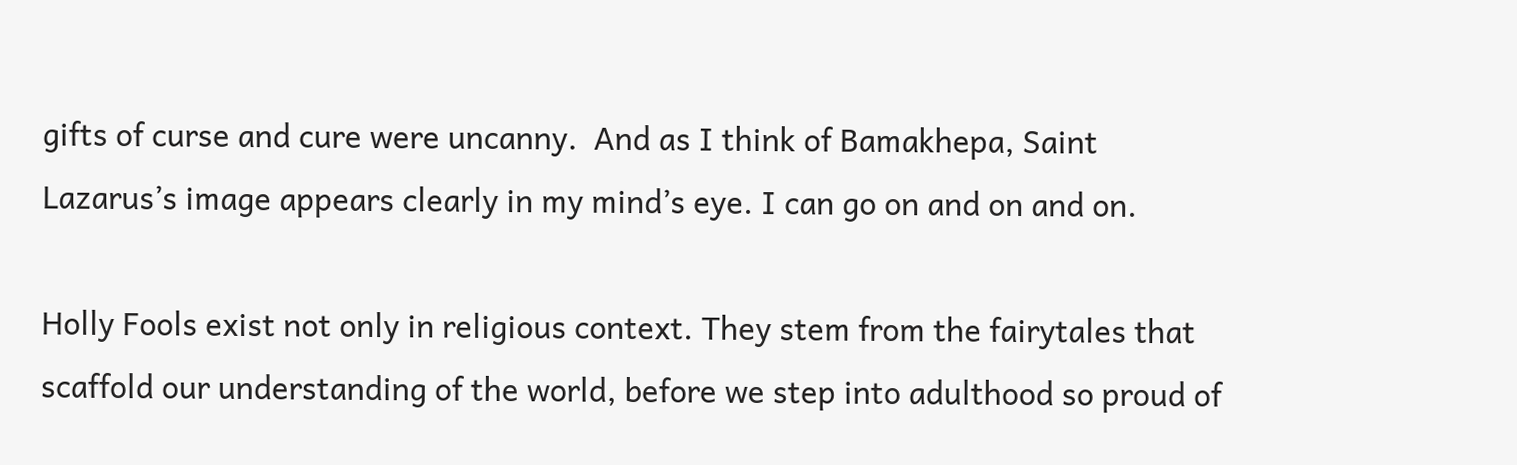gifts of curse and cure were uncanny.  And as I think of Bamakhepa, Saint Lazarus’s image appears clearly in my mind’s eye. I can go on and on and on.

Holly Fools exist not only in religious context. They stem from the fairytales that scaffold our understanding of the world, before we step into adulthood so proud of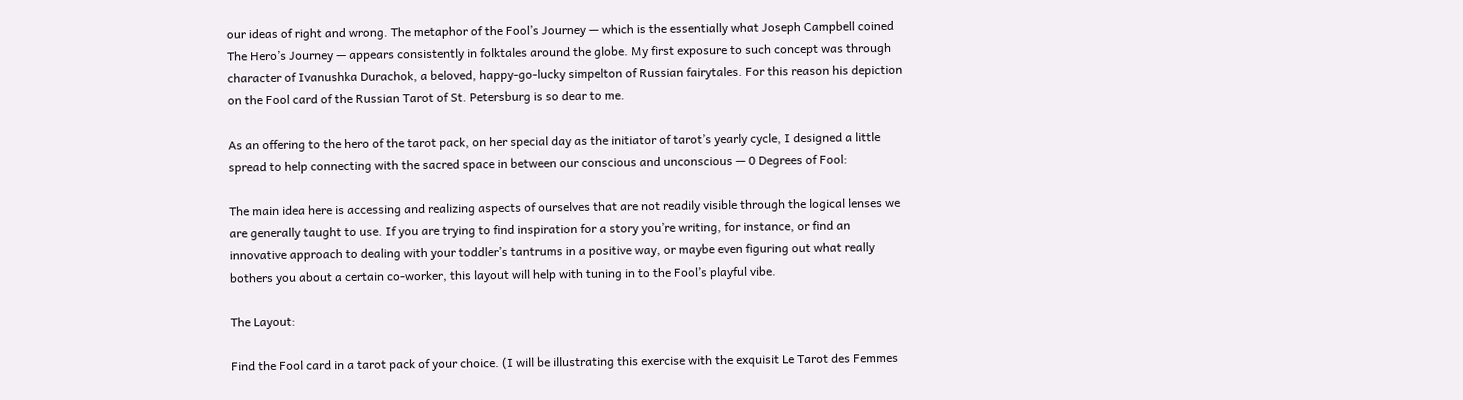our ideas of right and wrong. The metaphor of the Fool’s Journey — which is the essentially what Joseph Campbell coined The Hero’s Journey — appears consistently in folktales around the globe. My first exposure to such concept was through character of Ivanushka Durachok, a beloved, happy-go-lucky simpelton of Russian fairytales. For this reason his depiction on the Fool card of the Russian Tarot of St. Petersburg is so dear to me.

As an offering to the hero of the tarot pack, on her special day as the initiator of tarot’s yearly cycle, I designed a little spread to help connecting with the sacred space in between our conscious and unconscious — 0 Degrees of Fool:

The main idea here is accessing and realizing aspects of ourselves that are not readily visible through the logical lenses we are generally taught to use. If you are trying to find inspiration for a story you’re writing, for instance, or find an innovative approach to dealing with your toddler’s tantrums in a positive way, or maybe even figuring out what really bothers you about a certain co-worker, this layout will help with tuning in to the Fool’s playful vibe.

The Layout:

Find the Fool card in a tarot pack of your choice. (I will be illustrating this exercise with the exquisit Le Tarot des Femmes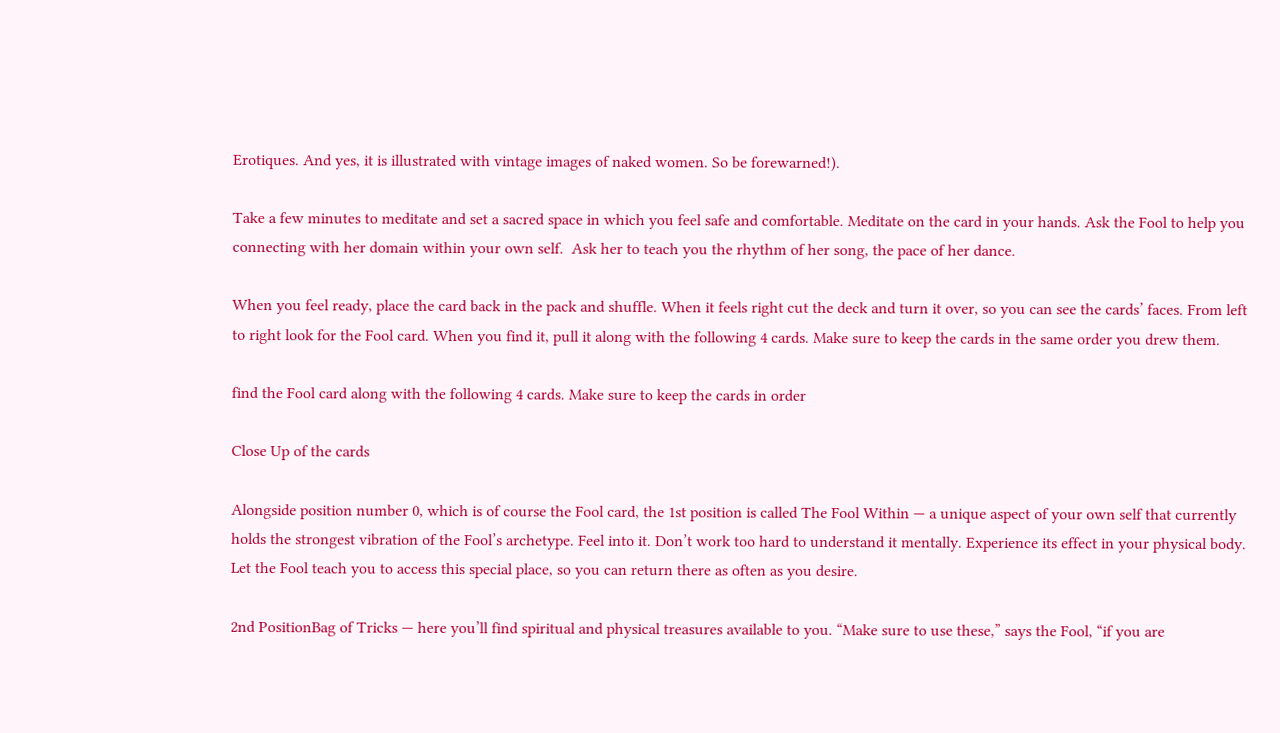Erotiques. And yes, it is illustrated with vintage images of naked women. So be forewarned!).

Take a few minutes to meditate and set a sacred space in which you feel safe and comfortable. Meditate on the card in your hands. Ask the Fool to help you connecting with her domain within your own self.  Ask her to teach you the rhythm of her song, the pace of her dance.

When you feel ready, place the card back in the pack and shuffle. When it feels right cut the deck and turn it over, so you can see the cards’ faces. From left to right look for the Fool card. When you find it, pull it along with the following 4 cards. Make sure to keep the cards in the same order you drew them.

find the Fool card along with the following 4 cards. Make sure to keep the cards in order

Close Up of the cards

Alongside position number 0, which is of course the Fool card, the 1st position is called The Fool Within — a unique aspect of your own self that currently holds the strongest vibration of the Fool’s archetype. Feel into it. Don’t work too hard to understand it mentally. Experience its effect in your physical body. Let the Fool teach you to access this special place, so you can return there as often as you desire.

2nd PositionBag of Tricks — here you’ll find spiritual and physical treasures available to you. “Make sure to use these,” says the Fool, “if you are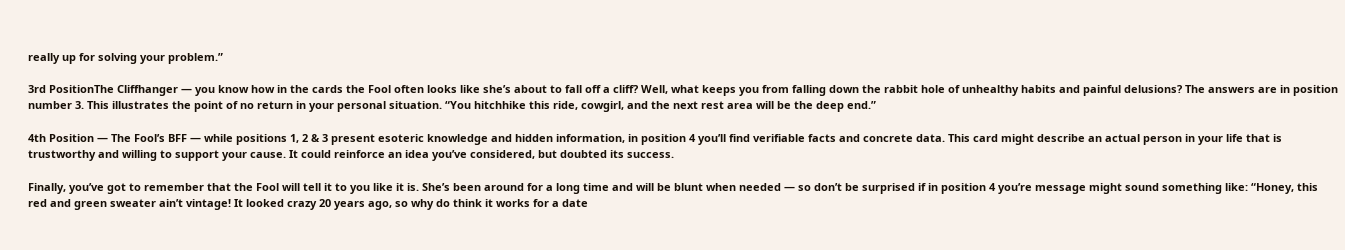really up for solving your problem.”

3rd PositionThe Cliffhanger — you know how in the cards the Fool often looks like she’s about to fall off a cliff? Well, what keeps you from falling down the rabbit hole of unhealthy habits and painful delusions? The answers are in position number 3. This illustrates the point of no return in your personal situation. “You hitchhike this ride, cowgirl, and the next rest area will be the deep end.”

4th Position — The Fool’s BFF — while positions 1, 2 & 3 present esoteric knowledge and hidden information, in position 4 you’ll find verifiable facts and concrete data. This card might describe an actual person in your life that is trustworthy and willing to support your cause. It could reinforce an idea you’ve considered, but doubted its success.

Finally, you’ve got to remember that the Fool will tell it to you like it is. She’s been around for a long time and will be blunt when needed — so don’t be surprised if in position 4 you’re message might sound something like: “Honey, this red and green sweater ain’t vintage! It looked crazy 20 years ago, so why do think it works for a date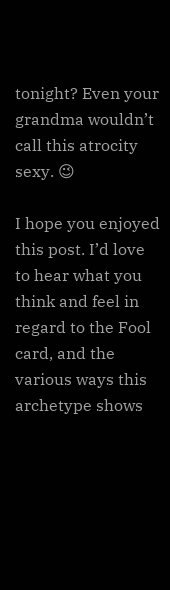tonight? Even your grandma wouldn’t call this atrocity sexy. 😉

I hope you enjoyed this post. I’d love to hear what you think and feel in regard to the Fool card, and the various ways this archetype shows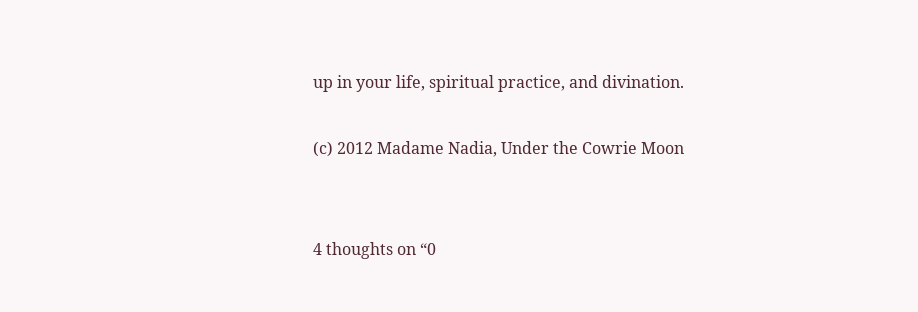up in your life, spiritual practice, and divination.

(c) 2012 Madame Nadia, Under the Cowrie Moon


4 thoughts on “0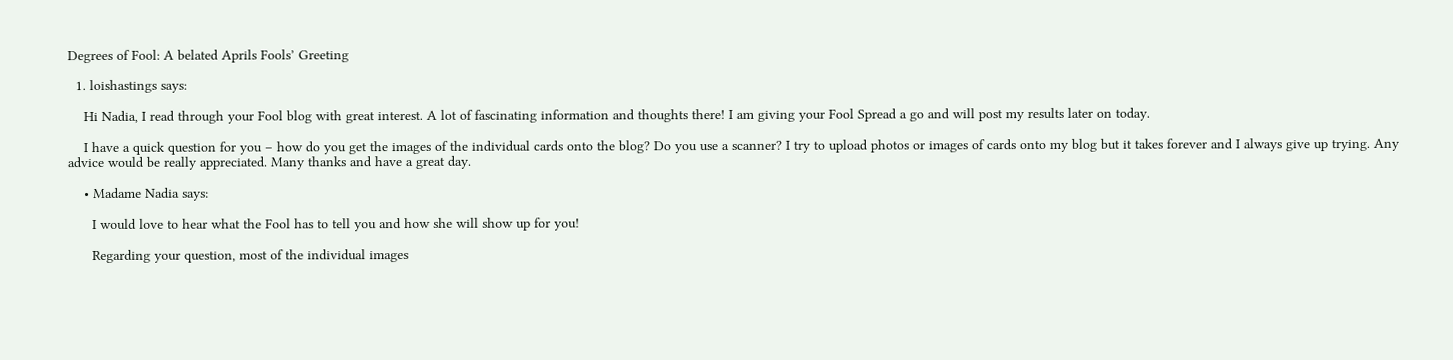Degrees of Fool: A belated Aprils Fools’ Greeting

  1. loishastings says:

    Hi Nadia, I read through your Fool blog with great interest. A lot of fascinating information and thoughts there! I am giving your Fool Spread a go and will post my results later on today.

    I have a quick question for you – how do you get the images of the individual cards onto the blog? Do you use a scanner? I try to upload photos or images of cards onto my blog but it takes forever and I always give up trying. Any advice would be really appreciated. Many thanks and have a great day.

    • Madame Nadia says:

      I would love to hear what the Fool has to tell you and how she will show up for you!

      Regarding your question, most of the individual images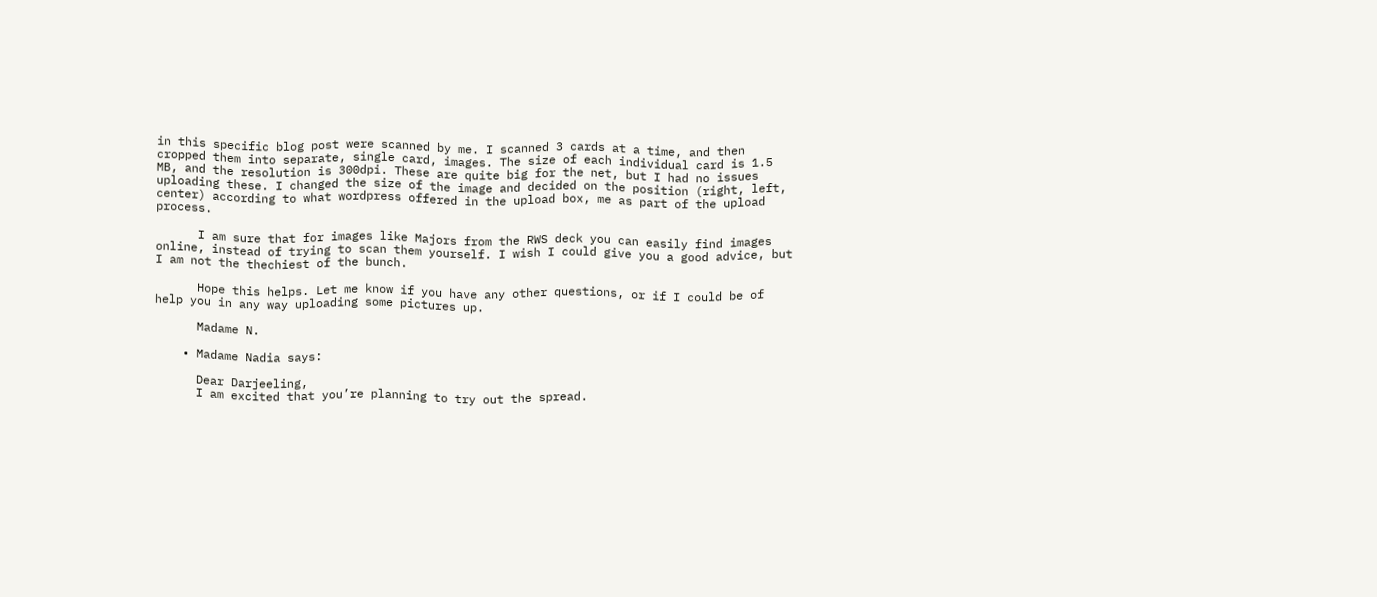in this specific blog post were scanned by me. I scanned 3 cards at a time, and then cropped them into separate, single card, images. The size of each individual card is 1.5 MB, and the resolution is 300dpi. These are quite big for the net, but I had no issues uploading these. I changed the size of the image and decided on the position (right, left, center) according to what wordpress offered in the upload box, me as part of the upload process.

      I am sure that for images like Majors from the RWS deck you can easily find images online, instead of trying to scan them yourself. I wish I could give you a good advice, but I am not the thechiest of the bunch.

      Hope this helps. Let me know if you have any other questions, or if I could be of help you in any way uploading some pictures up.

      Madame N.

    • Madame Nadia says:

      Dear Darjeeling,
      I am excited that you’re planning to try out the spread.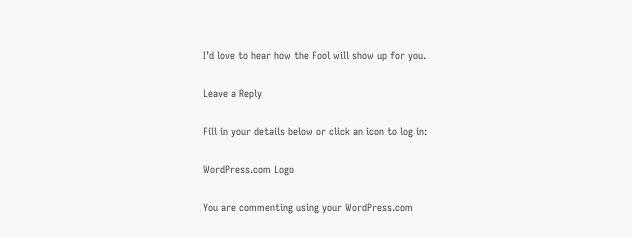I’d love to hear how the Fool will show up for you.

Leave a Reply

Fill in your details below or click an icon to log in:

WordPress.com Logo

You are commenting using your WordPress.com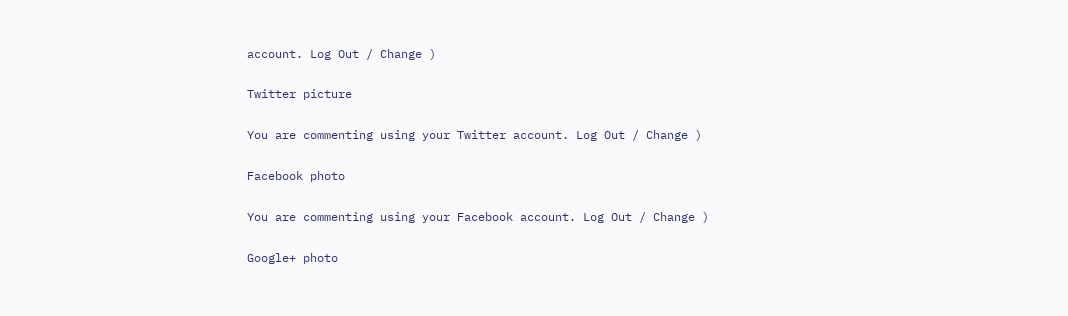account. Log Out / Change )

Twitter picture

You are commenting using your Twitter account. Log Out / Change )

Facebook photo

You are commenting using your Facebook account. Log Out / Change )

Google+ photo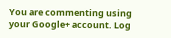You are commenting using your Google+ account. Log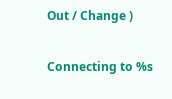Out / Change )

Connecting to %s